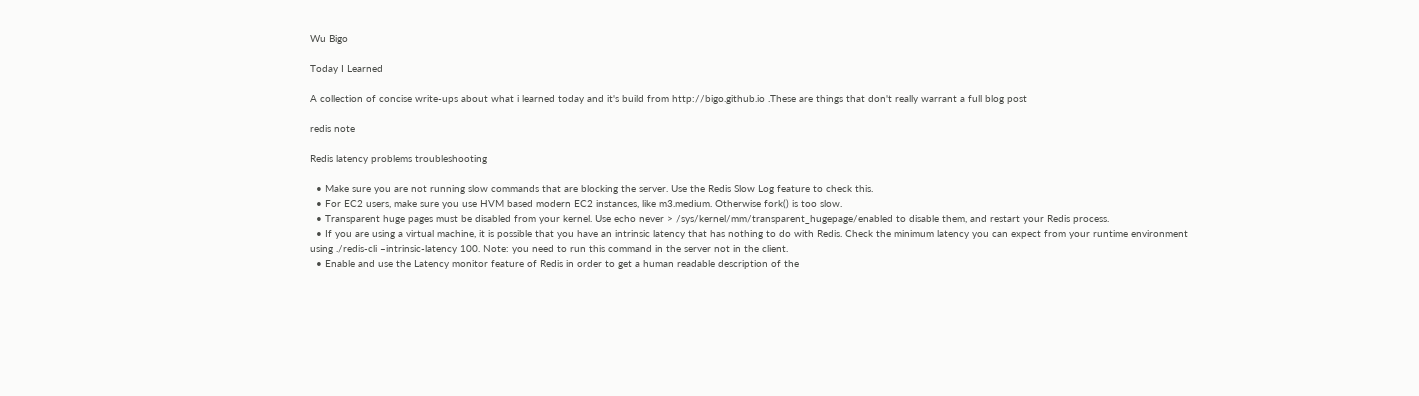Wu Bigo

Today I Learned

A collection of concise write-ups about what i learned today and it's build from http://bigo.github.io .These are things that don't really warrant a full blog post

redis note

Redis latency problems troubleshooting

  • Make sure you are not running slow commands that are blocking the server. Use the Redis Slow Log feature to check this.
  • For EC2 users, make sure you use HVM based modern EC2 instances, like m3.medium. Otherwise fork() is too slow.
  • Transparent huge pages must be disabled from your kernel. Use echo never > /sys/kernel/mm/transparent_hugepage/enabled to disable them, and restart your Redis process.
  • If you are using a virtual machine, it is possible that you have an intrinsic latency that has nothing to do with Redis. Check the minimum latency you can expect from your runtime environment using ./redis-cli –intrinsic-latency 100. Note: you need to run this command in the server not in the client.
  • Enable and use the Latency monitor feature of Redis in order to get a human readable description of the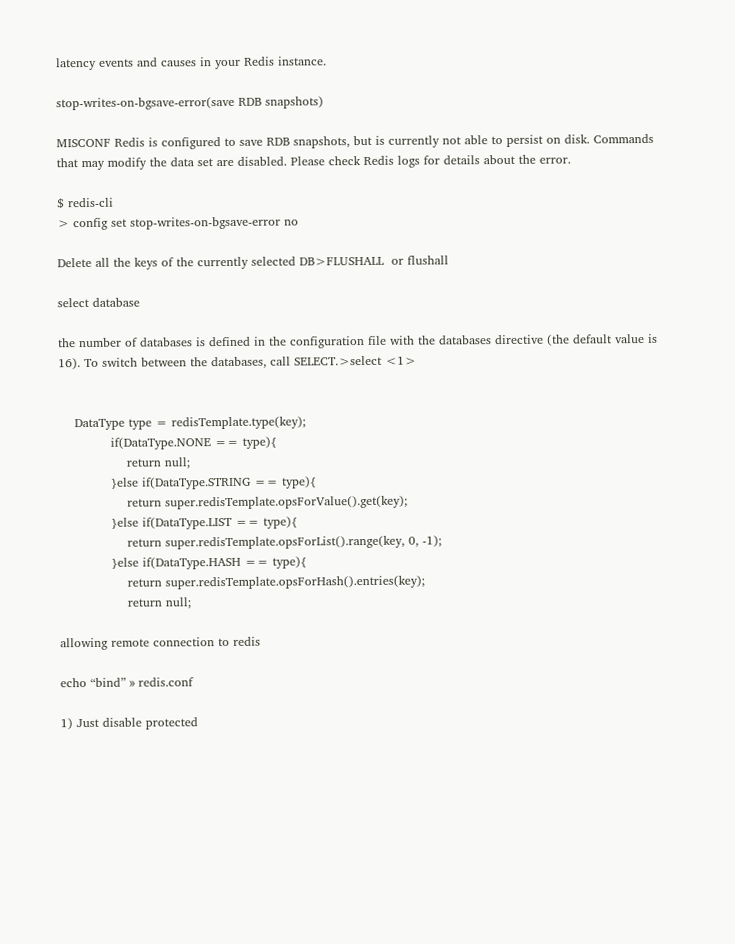latency events and causes in your Redis instance.

stop-writes-on-bgsave-error(save RDB snapshots)

MISCONF Redis is configured to save RDB snapshots, but is currently not able to persist on disk. Commands that may modify the data set are disabled. Please check Redis logs for details about the error.

$ redis-cli
> config set stop-writes-on-bgsave-error no

Delete all the keys of the currently selected DB>FLUSHALL  or flushall

select database

the number of databases is defined in the configuration file with the databases directive (the default value is 16). To switch between the databases, call SELECT.>select <1>


    DataType type = redisTemplate.type(key);
             if(DataType.NONE == type){
                 return null;
             }else if(DataType.STRING == type){
                 return super.redisTemplate.opsForValue().get(key);
             }else if(DataType.LIST == type){
                 return super.redisTemplate.opsForList().range(key, 0, -1);
             }else if(DataType.HASH == type){
                 return super.redisTemplate.opsForHash().entries(key);
                 return null;

allowing remote connection to redis

echo “bind” » redis.conf

1) Just disable protected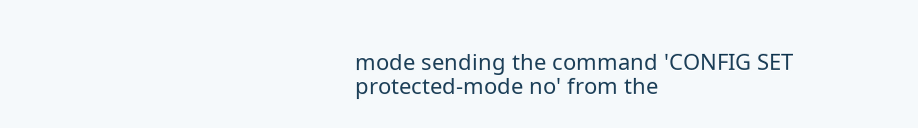mode sending the command 'CONFIG SET protected-mode no' from the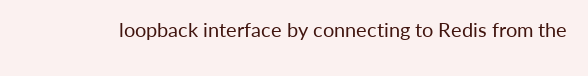loopback interface by connecting to Redis from the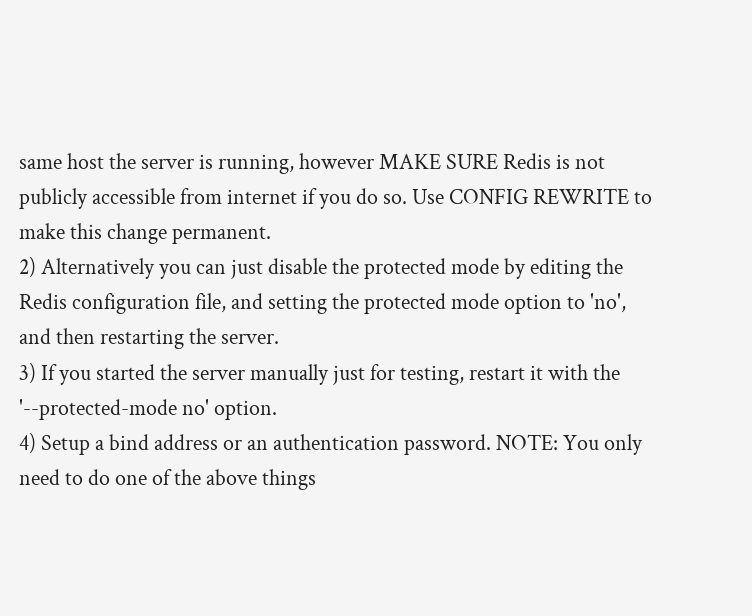same host the server is running, however MAKE SURE Redis is not publicly accessible from internet if you do so. Use CONFIG REWRITE to make this change permanent.
2) Alternatively you can just disable the protected mode by editing the Redis configuration file, and setting the protected mode option to 'no', and then restarting the server.
3) If you started the server manually just for testing, restart it with the '--protected-mode no' option.
4) Setup a bind address or an authentication password. NOTE: You only need to do one of the above things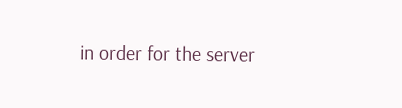in order for the server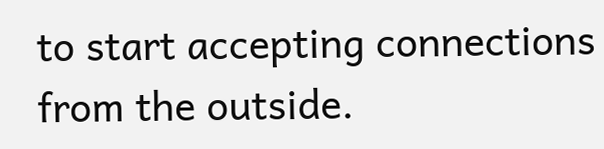to start accepting connections from the outside.